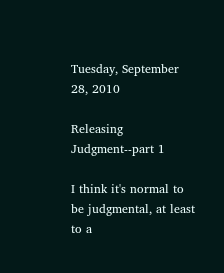Tuesday, September 28, 2010

Releasing Judgment--part 1

I think it's normal to be judgmental, at least to a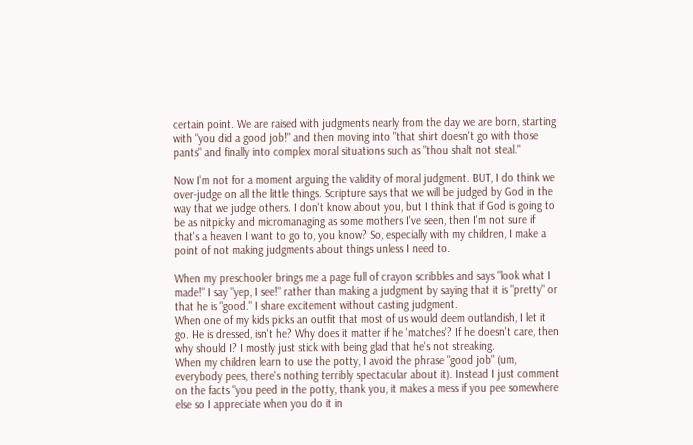certain point. We are raised with judgments nearly from the day we are born, starting with "you did a good job!" and then moving into "that shirt doesn't go with those pants" and finally into complex moral situations such as "thou shalt not steal."

Now I'm not for a moment arguing the validity of moral judgment. BUT, I do think we over-judge on all the little things. Scripture says that we will be judged by God in the way that we judge others. I don't know about you, but I think that if God is going to be as nitpicky and micromanaging as some mothers I've seen, then I'm not sure if that's a heaven I want to go to, you know? So, especially with my children, I make a point of not making judgments about things unless I need to.

When my preschooler brings me a page full of crayon scribbles and says "look what I made!" I say "yep, I see!" rather than making a judgment by saying that it is "pretty" or that he is "good." I share excitement without casting judgment.
When one of my kids picks an outfit that most of us would deem outlandish, I let it go. He is dressed, isn't he? Why does it matter if he 'matches'? If he doesn't care, then why should I? I mostly just stick with being glad that he's not streaking.
When my children learn to use the potty, I avoid the phrase "good job" (um, everybody pees, there's nothing terribly spectacular about it). Instead I just comment on the facts "you peed in the potty, thank you, it makes a mess if you pee somewhere else so I appreciate when you do it in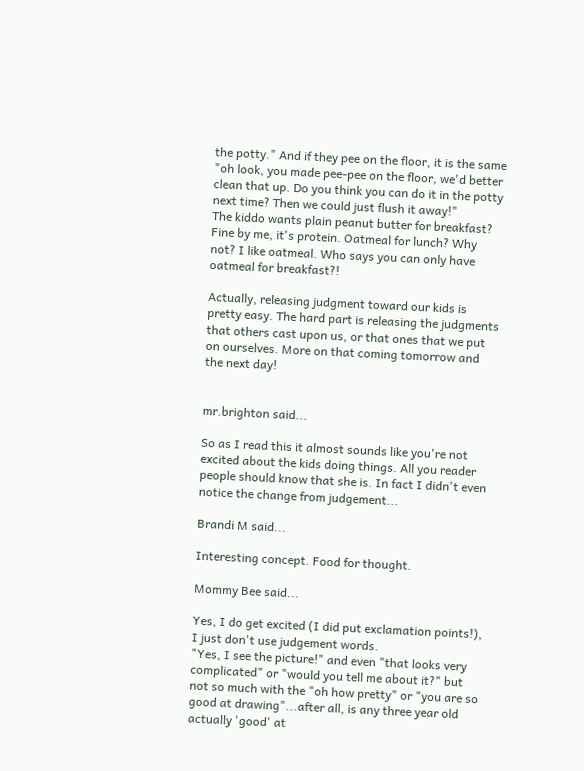the potty." And if they pee on the floor, it is the same "oh look, you made pee-pee on the floor, we'd better clean that up. Do you think you can do it in the potty next time? Then we could just flush it away!"
The kiddo wants plain peanut butter for breakfast? Fine by me, it's protein. Oatmeal for lunch? Why not? I like oatmeal. Who says you can only have oatmeal for breakfast?!

Actually, releasing judgment toward our kids is pretty easy. The hard part is releasing the judgments that others cast upon us, or that ones that we put on ourselves. More on that coming tomorrow and the next day!


mr.brighton said...

So as I read this it almost sounds like you're not excited about the kids doing things. All you reader people should know that she is. In fact I didn't even notice the change from judgement...

Brandi M said...

Interesting concept. Food for thought.

Mommy Bee said...

Yes, I do get excited (I did put exclamation points!), I just don't use judgement words.
"Yes, I see the picture!" and even "that looks very complicated" or "would you tell me about it?" but not so much with the "oh how pretty" or "you are so good at drawing"...after all, is any three year old actually 'good' at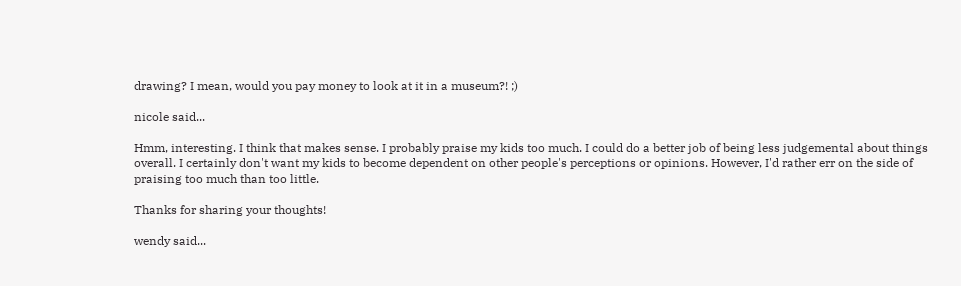drawing? I mean, would you pay money to look at it in a museum?! ;)

nicole said...

Hmm, interesting. I think that makes sense. I probably praise my kids too much. I could do a better job of being less judgemental about things overall. I certainly don't want my kids to become dependent on other people's perceptions or opinions. However, I'd rather err on the side of praising too much than too little.

Thanks for sharing your thoughts!

wendy said...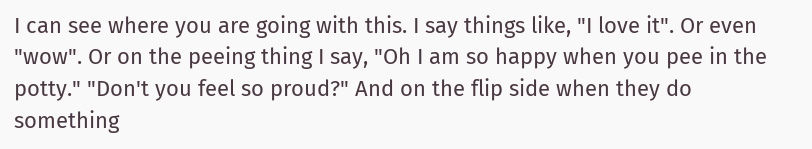I can see where you are going with this. I say things like, "I love it". Or even "wow". Or on the peeing thing I say, "Oh I am so happy when you pee in the potty." "Don't you feel so proud?" And on the flip side when they do something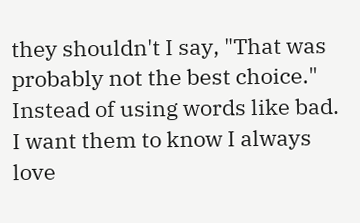they shouldn't I say, "That was probably not the best choice." Instead of using words like bad. I want them to know I always love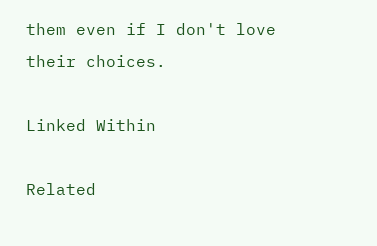them even if I don't love their choices.

Linked Within

Related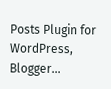Posts Plugin for WordPress, Blogger...